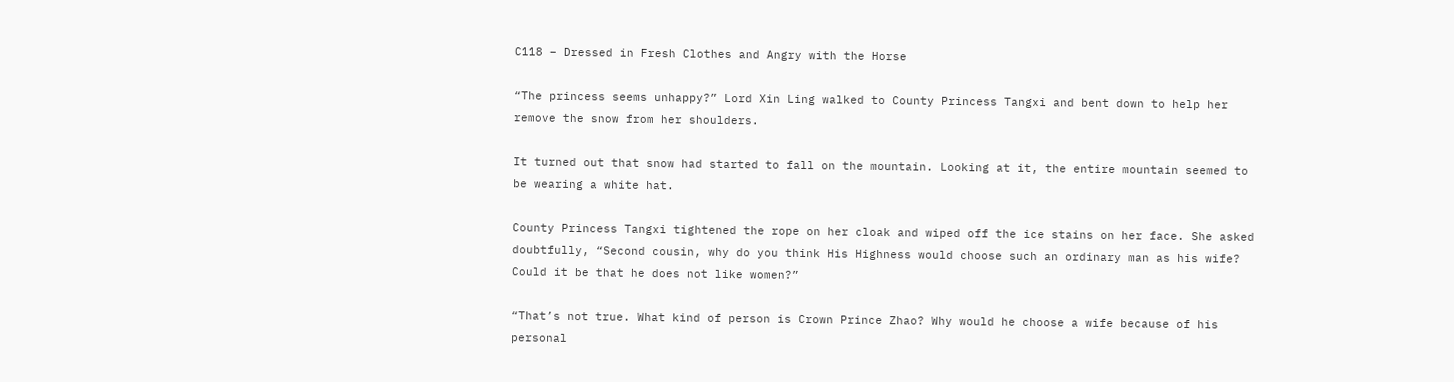C118 – Dressed in Fresh Clothes and Angry with the Horse

“The princess seems unhappy?” Lord Xin Ling walked to County Princess Tangxi and bent down to help her remove the snow from her shoulders.

It turned out that snow had started to fall on the mountain. Looking at it, the entire mountain seemed to be wearing a white hat.

County Princess Tangxi tightened the rope on her cloak and wiped off the ice stains on her face. She asked doubtfully, “Second cousin, why do you think His Highness would choose such an ordinary man as his wife? Could it be that he does not like women?”

“That’s not true. What kind of person is Crown Prince Zhao? Why would he choose a wife because of his personal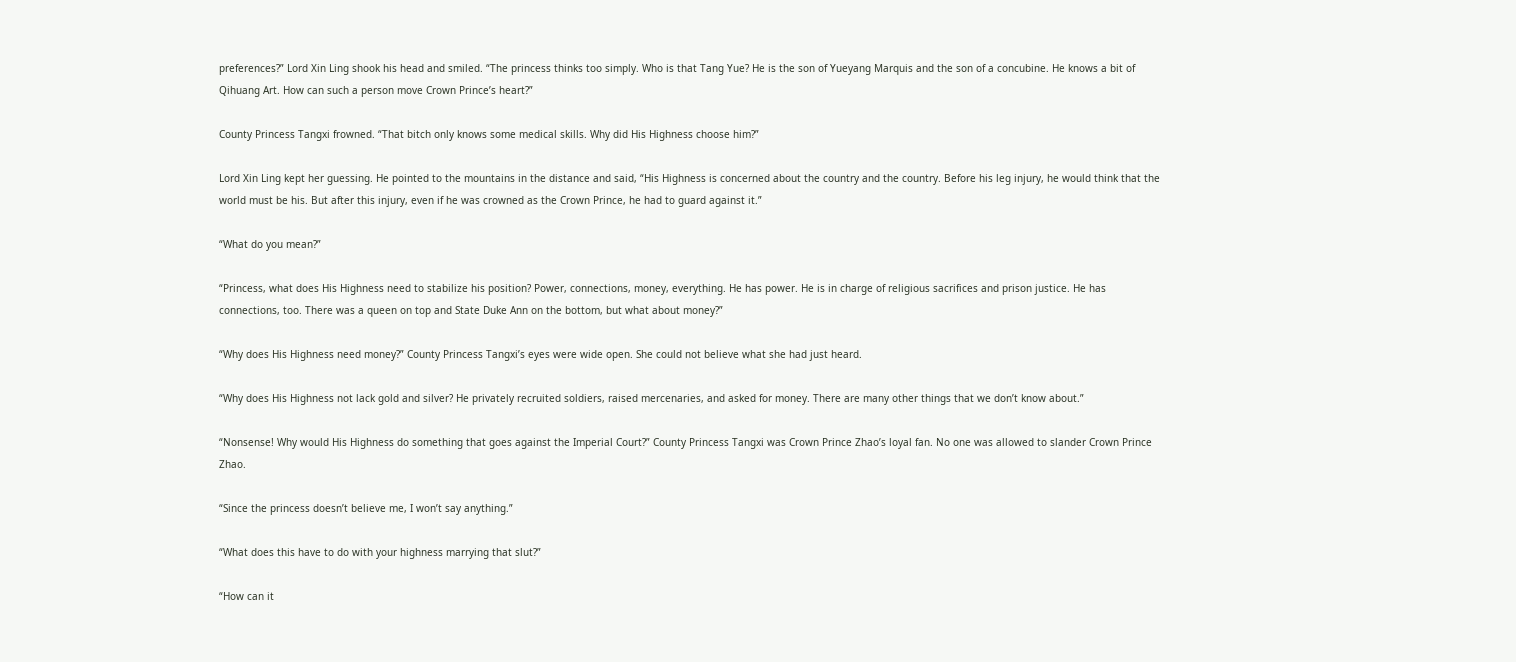preferences?” Lord Xin Ling shook his head and smiled. “The princess thinks too simply. Who is that Tang Yue? He is the son of Yueyang Marquis and the son of a concubine. He knows a bit of Qihuang Art. How can such a person move Crown Prince’s heart?”

County Princess Tangxi frowned. “That bitch only knows some medical skills. Why did His Highness choose him?”

Lord Xin Ling kept her guessing. He pointed to the mountains in the distance and said, “His Highness is concerned about the country and the country. Before his leg injury, he would think that the world must be his. But after this injury, even if he was crowned as the Crown Prince, he had to guard against it.”

“What do you mean?”

“Princess, what does His Highness need to stabilize his position? Power, connections, money, everything. He has power. He is in charge of religious sacrifices and prison justice. He has connections, too. There was a queen on top and State Duke Ann on the bottom, but what about money?”

“Why does His Highness need money?” County Princess Tangxi’s eyes were wide open. She could not believe what she had just heard.

“Why does His Highness not lack gold and silver? He privately recruited soldiers, raised mercenaries, and asked for money. There are many other things that we don’t know about.”

“Nonsense! Why would His Highness do something that goes against the Imperial Court?” County Princess Tangxi was Crown Prince Zhao’s loyal fan. No one was allowed to slander Crown Prince Zhao.

“Since the princess doesn’t believe me, I won’t say anything.”

“What does this have to do with your highness marrying that slut?”

“How can it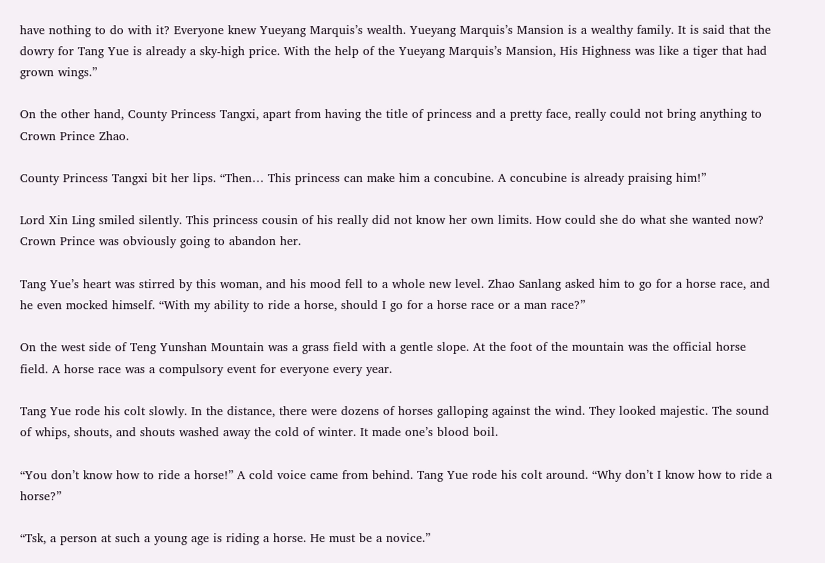have nothing to do with it? Everyone knew Yueyang Marquis’s wealth. Yueyang Marquis’s Mansion is a wealthy family. It is said that the dowry for Tang Yue is already a sky-high price. With the help of the Yueyang Marquis’s Mansion, His Highness was like a tiger that had grown wings.”

On the other hand, County Princess Tangxi, apart from having the title of princess and a pretty face, really could not bring anything to Crown Prince Zhao.

County Princess Tangxi bit her lips. “Then… This princess can make him a concubine. A concubine is already praising him!”

Lord Xin Ling smiled silently. This princess cousin of his really did not know her own limits. How could she do what she wanted now? Crown Prince was obviously going to abandon her.

Tang Yue’s heart was stirred by this woman, and his mood fell to a whole new level. Zhao Sanlang asked him to go for a horse race, and he even mocked himself. “With my ability to ride a horse, should I go for a horse race or a man race?”

On the west side of Teng Yunshan Mountain was a grass field with a gentle slope. At the foot of the mountain was the official horse field. A horse race was a compulsory event for everyone every year.

Tang Yue rode his colt slowly. In the distance, there were dozens of horses galloping against the wind. They looked majestic. The sound of whips, shouts, and shouts washed away the cold of winter. It made one’s blood boil.

“You don’t know how to ride a horse!” A cold voice came from behind. Tang Yue rode his colt around. “Why don’t I know how to ride a horse?”

“Tsk, a person at such a young age is riding a horse. He must be a novice.”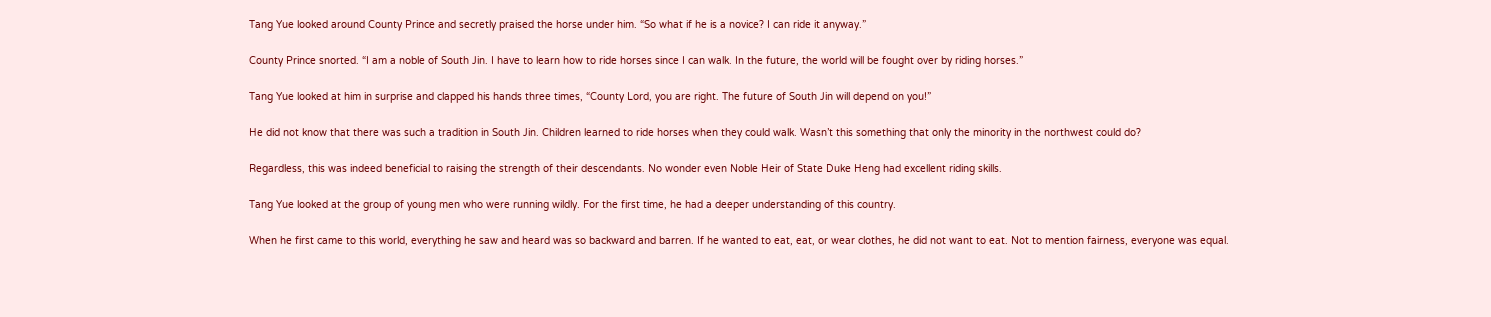Tang Yue looked around County Prince and secretly praised the horse under him. “So what if he is a novice? I can ride it anyway.”

County Prince snorted. “I am a noble of South Jin. I have to learn how to ride horses since I can walk. In the future, the world will be fought over by riding horses.”

Tang Yue looked at him in surprise and clapped his hands three times, “County Lord, you are right. The future of South Jin will depend on you!”

He did not know that there was such a tradition in South Jin. Children learned to ride horses when they could walk. Wasn’t this something that only the minority in the northwest could do?

Regardless, this was indeed beneficial to raising the strength of their descendants. No wonder even Noble Heir of State Duke Heng had excellent riding skills.

Tang Yue looked at the group of young men who were running wildly. For the first time, he had a deeper understanding of this country.

When he first came to this world, everything he saw and heard was so backward and barren. If he wanted to eat, eat, or wear clothes, he did not want to eat. Not to mention fairness, everyone was equal.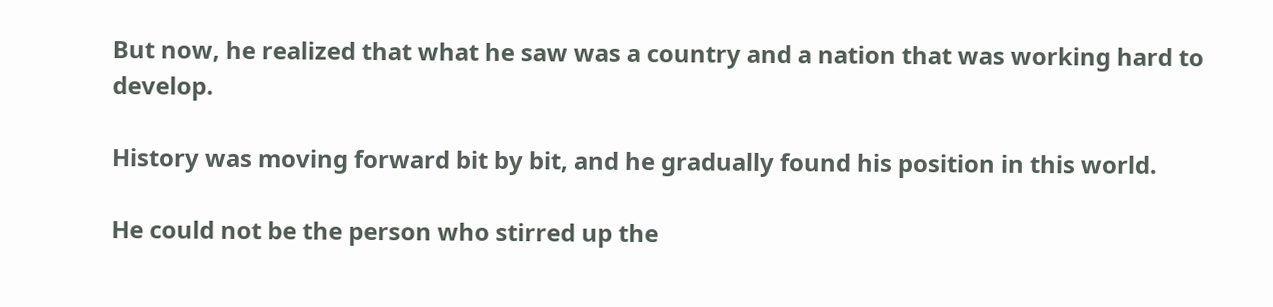But now, he realized that what he saw was a country and a nation that was working hard to develop.

History was moving forward bit by bit, and he gradually found his position in this world.

He could not be the person who stirred up the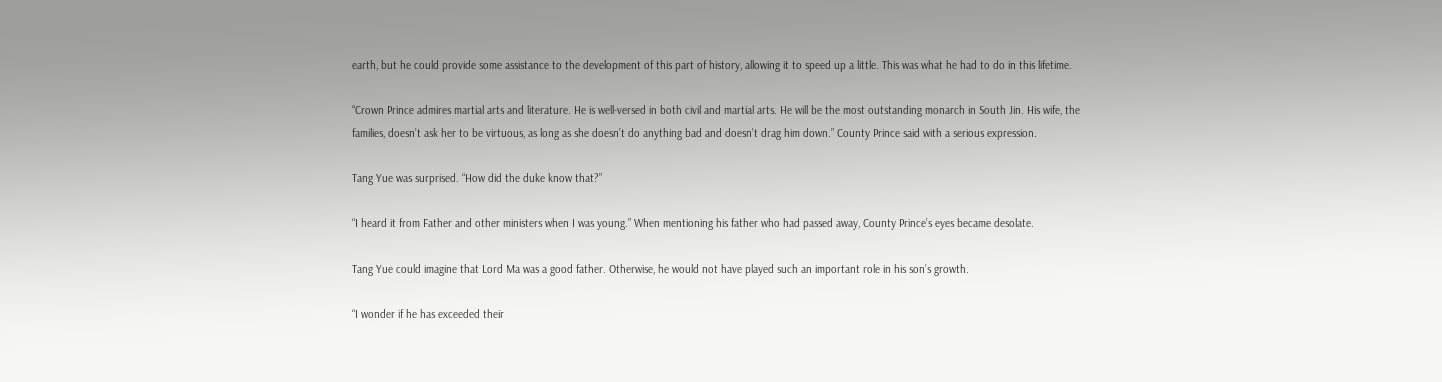earth, but he could provide some assistance to the development of this part of history, allowing it to speed up a little. This was what he had to do in this lifetime.

“Crown Prince admires martial arts and literature. He is well-versed in both civil and martial arts. He will be the most outstanding monarch in South Jin. His wife, the families, doesn’t ask her to be virtuous, as long as she doesn’t do anything bad and doesn’t drag him down.” County Prince said with a serious expression.

Tang Yue was surprised. “How did the duke know that?”

“I heard it from Father and other ministers when I was young.” When mentioning his father who had passed away, County Prince’s eyes became desolate.

Tang Yue could imagine that Lord Ma was a good father. Otherwise, he would not have played such an important role in his son’s growth.

“I wonder if he has exceeded their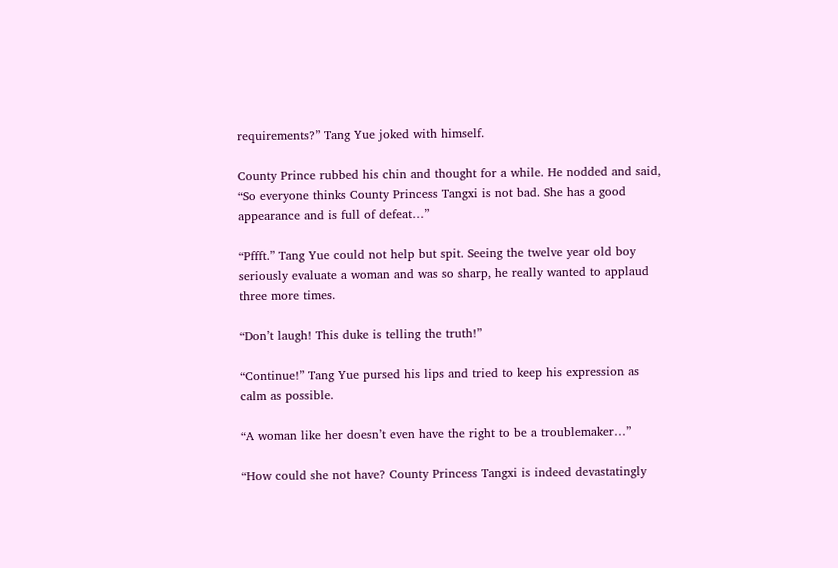requirements?” Tang Yue joked with himself.

County Prince rubbed his chin and thought for a while. He nodded and said, “So everyone thinks County Princess Tangxi is not bad. She has a good appearance and is full of defeat…”

“Pffft.” Tang Yue could not help but spit. Seeing the twelve year old boy seriously evaluate a woman and was so sharp, he really wanted to applaud three more times.

“Don’t laugh! This duke is telling the truth!”

“Continue!” Tang Yue pursed his lips and tried to keep his expression as calm as possible.

“A woman like her doesn’t even have the right to be a troublemaker…”

“How could she not have? County Princess Tangxi is indeed devastatingly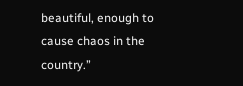beautiful, enough to cause chaos in the country.”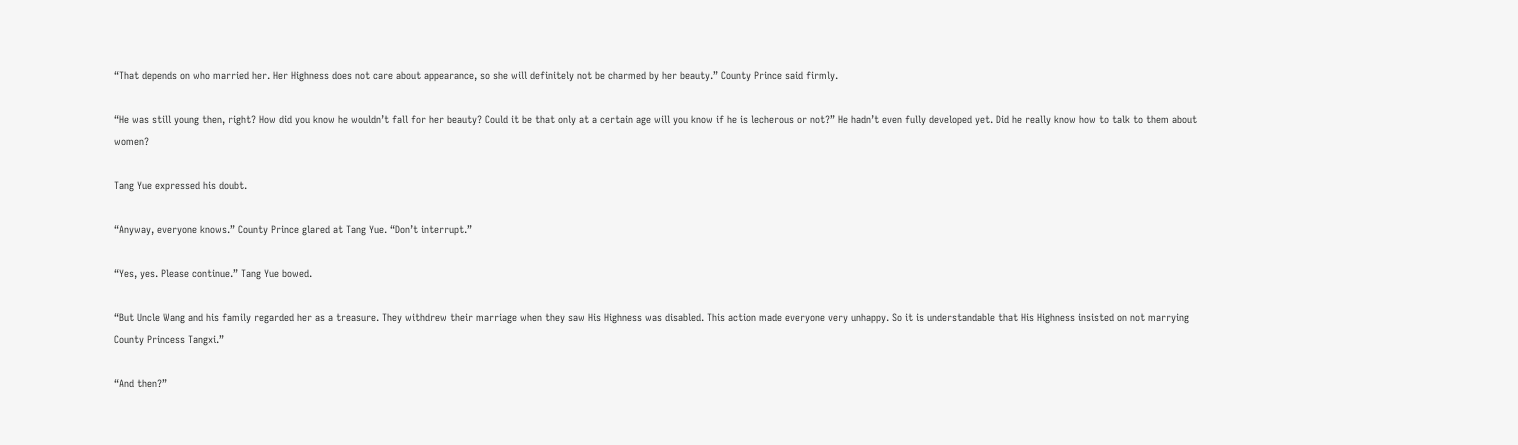“That depends on who married her. Her Highness does not care about appearance, so she will definitely not be charmed by her beauty.” County Prince said firmly.

“He was still young then, right? How did you know he wouldn’t fall for her beauty? Could it be that only at a certain age will you know if he is lecherous or not?” He hadn’t even fully developed yet. Did he really know how to talk to them about women?

Tang Yue expressed his doubt.

“Anyway, everyone knows.” County Prince glared at Tang Yue. “Don’t interrupt.”

“Yes, yes. Please continue.” Tang Yue bowed.

“But Uncle Wang and his family regarded her as a treasure. They withdrew their marriage when they saw His Highness was disabled. This action made everyone very unhappy. So it is understandable that His Highness insisted on not marrying County Princess Tangxi.”

“And then?”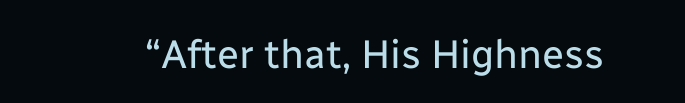“After that, His Highness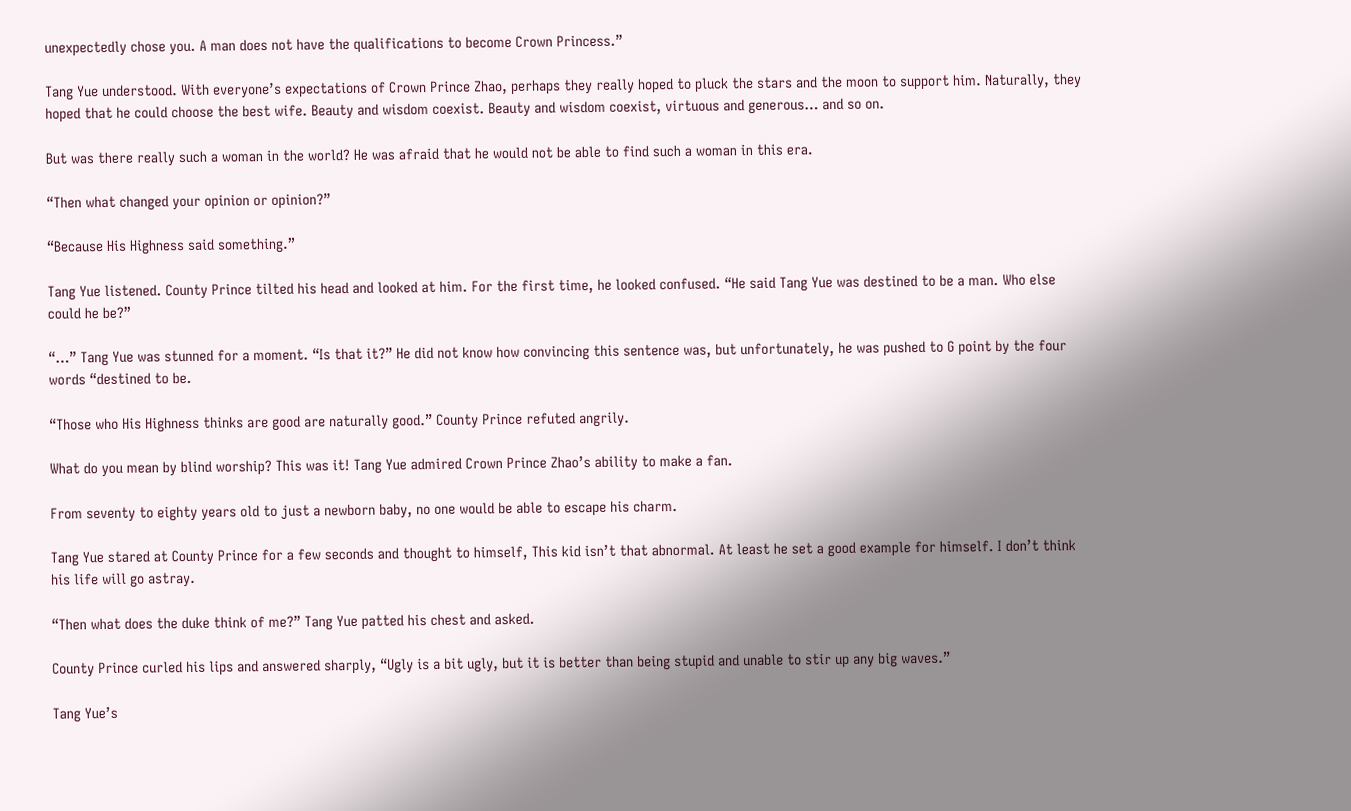unexpectedly chose you. A man does not have the qualifications to become Crown Princess.”

Tang Yue understood. With everyone’s expectations of Crown Prince Zhao, perhaps they really hoped to pluck the stars and the moon to support him. Naturally, they hoped that he could choose the best wife. Beauty and wisdom coexist. Beauty and wisdom coexist, virtuous and generous… and so on.

But was there really such a woman in the world? He was afraid that he would not be able to find such a woman in this era.

“Then what changed your opinion or opinion?”

“Because His Highness said something.”

Tang Yue listened. County Prince tilted his head and looked at him. For the first time, he looked confused. “He said Tang Yue was destined to be a man. Who else could he be?”

“…” Tang Yue was stunned for a moment. “Is that it?” He did not know how convincing this sentence was, but unfortunately, he was pushed to G point by the four words “destined to be.

“Those who His Highness thinks are good are naturally good.” County Prince refuted angrily.

What do you mean by blind worship? This was it! Tang Yue admired Crown Prince Zhao’s ability to make a fan.

From seventy to eighty years old to just a newborn baby, no one would be able to escape his charm.

Tang Yue stared at County Prince for a few seconds and thought to himself, This kid isn’t that abnormal. At least he set a good example for himself. I don’t think his life will go astray.

“Then what does the duke think of me?” Tang Yue patted his chest and asked.

County Prince curled his lips and answered sharply, “Ugly is a bit ugly, but it is better than being stupid and unable to stir up any big waves.”

Tang Yue’s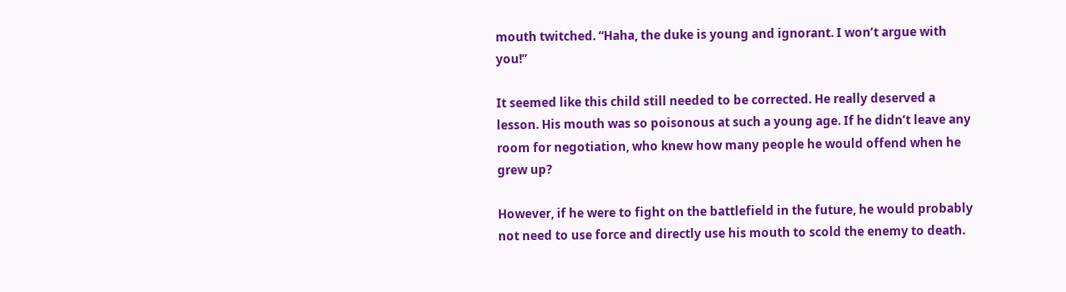mouth twitched. “Haha, the duke is young and ignorant. I won’t argue with you!”

It seemed like this child still needed to be corrected. He really deserved a lesson. His mouth was so poisonous at such a young age. If he didn’t leave any room for negotiation, who knew how many people he would offend when he grew up?

However, if he were to fight on the battlefield in the future, he would probably not need to use force and directly use his mouth to scold the enemy to death.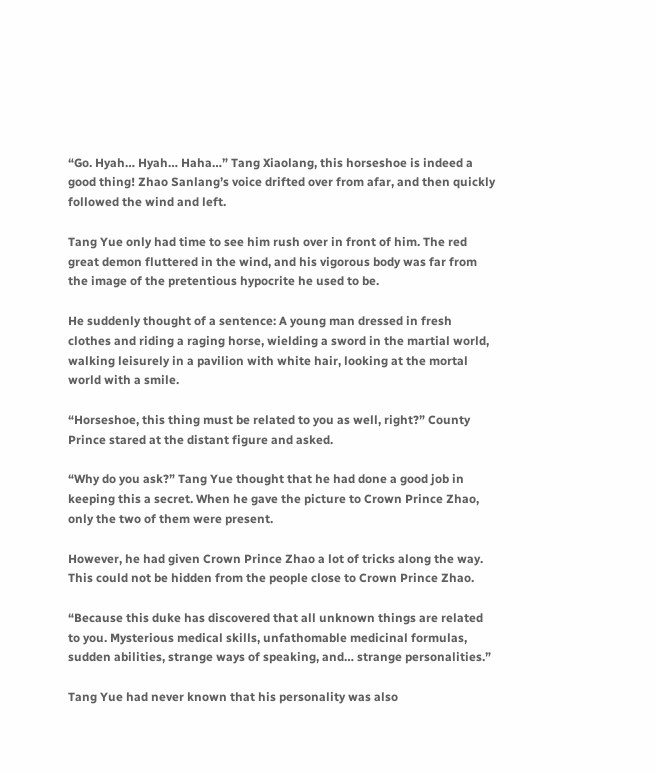“Go. Hyah… Hyah… Haha…” Tang Xiaolang, this horseshoe is indeed a good thing! Zhao Sanlang’s voice drifted over from afar, and then quickly followed the wind and left.

Tang Yue only had time to see him rush over in front of him. The red great demon fluttered in the wind, and his vigorous body was far from the image of the pretentious hypocrite he used to be.

He suddenly thought of a sentence: A young man dressed in fresh clothes and riding a raging horse, wielding a sword in the martial world, walking leisurely in a pavilion with white hair, looking at the mortal world with a smile.

“Horseshoe, this thing must be related to you as well, right?” County Prince stared at the distant figure and asked.

“Why do you ask?” Tang Yue thought that he had done a good job in keeping this a secret. When he gave the picture to Crown Prince Zhao, only the two of them were present.

However, he had given Crown Prince Zhao a lot of tricks along the way. This could not be hidden from the people close to Crown Prince Zhao.

“Because this duke has discovered that all unknown things are related to you. Mysterious medical skills, unfathomable medicinal formulas, sudden abilities, strange ways of speaking, and… strange personalities.”

Tang Yue had never known that his personality was also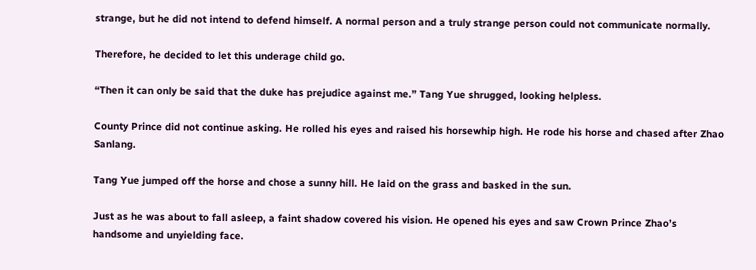strange, but he did not intend to defend himself. A normal person and a truly strange person could not communicate normally.

Therefore, he decided to let this underage child go.

“Then it can only be said that the duke has prejudice against me.” Tang Yue shrugged, looking helpless.

County Prince did not continue asking. He rolled his eyes and raised his horsewhip high. He rode his horse and chased after Zhao Sanlang.

Tang Yue jumped off the horse and chose a sunny hill. He laid on the grass and basked in the sun.

Just as he was about to fall asleep, a faint shadow covered his vision. He opened his eyes and saw Crown Prince Zhao’s handsome and unyielding face.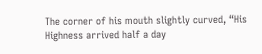The corner of his mouth slightly curved, “His Highness arrived half a day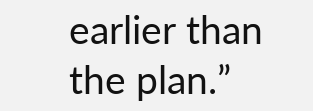earlier than the plan.”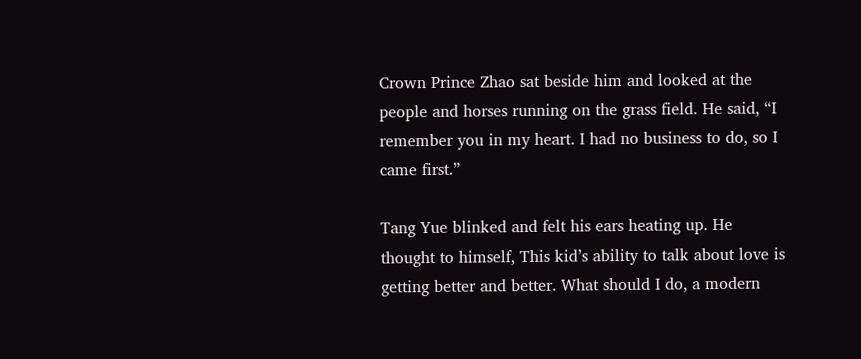Crown Prince Zhao sat beside him and looked at the people and horses running on the grass field. He said, “I remember you in my heart. I had no business to do, so I came first.”

Tang Yue blinked and felt his ears heating up. He thought to himself, This kid’s ability to talk about love is getting better and better. What should I do, a modern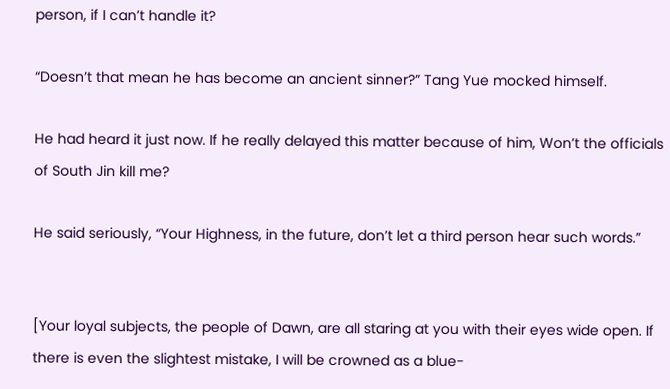person, if I can’t handle it?

“Doesn’t that mean he has become an ancient sinner?” Tang Yue mocked himself.

He had heard it just now. If he really delayed this matter because of him, Won’t the officials of South Jin kill me?

He said seriously, “Your Highness, in the future, don’t let a third person hear such words.”


[Your loyal subjects, the people of Dawn, are all staring at you with their eyes wide open. If there is even the slightest mistake, I will be crowned as a blue-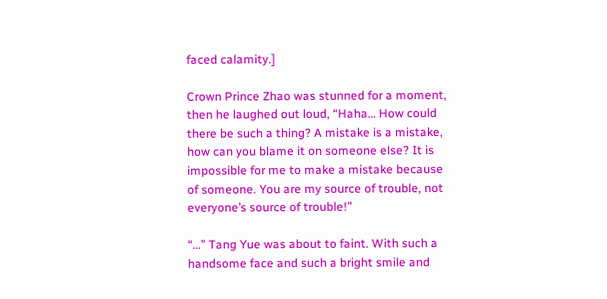faced calamity.]

Crown Prince Zhao was stunned for a moment, then he laughed out loud, “Haha… How could there be such a thing? A mistake is a mistake, how can you blame it on someone else? It is impossible for me to make a mistake because of someone. You are my source of trouble, not everyone’s source of trouble!”

“…” Tang Yue was about to faint. With such a handsome face and such a bright smile and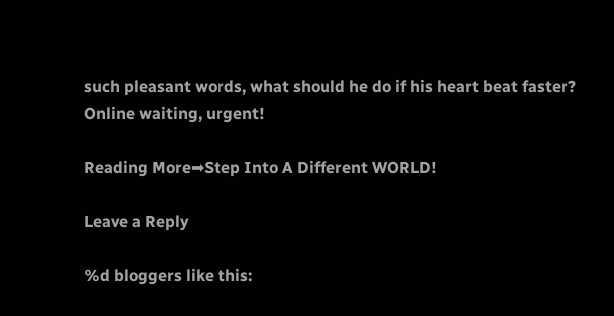such pleasant words, what should he do if his heart beat faster? Online waiting, urgent!

Reading More➡Step Into A Different WORLD!

Leave a Reply

%d bloggers like this: